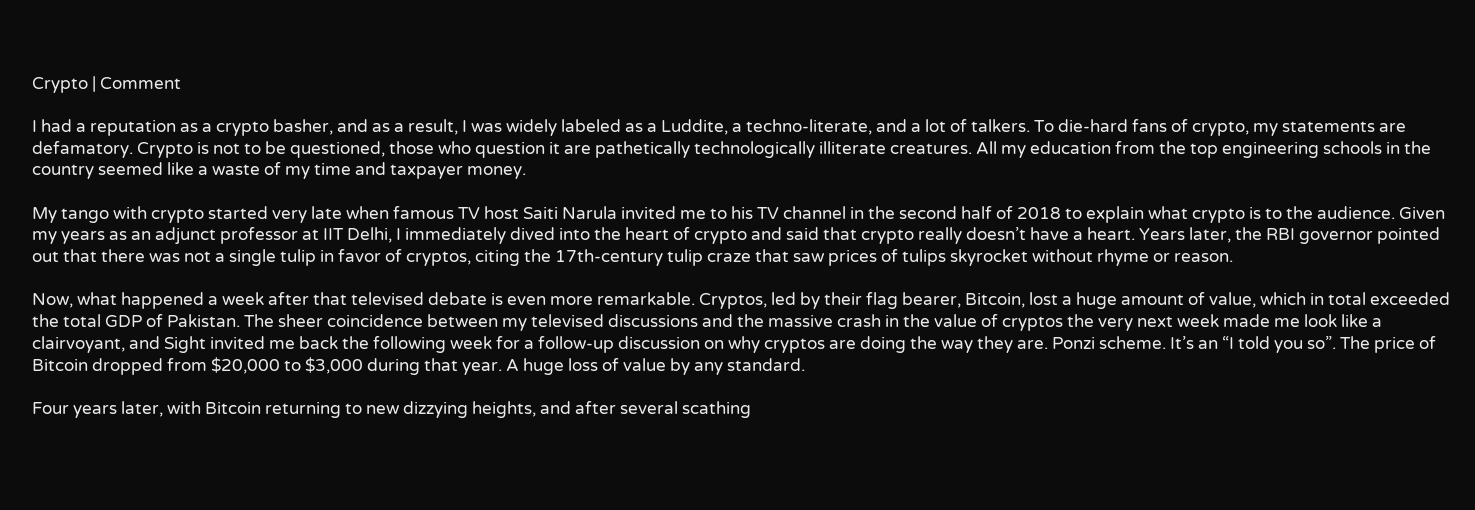Crypto | Comment

I had a reputation as a crypto basher, and as a result, I was widely labeled as a Luddite, a techno-literate, and a lot of talkers. To die-hard fans of crypto, my statements are defamatory. Crypto is not to be questioned, those who question it are pathetically technologically illiterate creatures. All my education from the top engineering schools in the country seemed like a waste of my time and taxpayer money.

My tango with crypto started very late when famous TV host Saiti Narula invited me to his TV channel in the second half of 2018 to explain what crypto is to the audience. Given my years as an adjunct professor at IIT Delhi, I immediately dived into the heart of crypto and said that crypto really doesn’t have a heart. Years later, the RBI governor pointed out that there was not a single tulip in favor of cryptos, citing the 17th-century tulip craze that saw prices of tulips skyrocket without rhyme or reason.

Now, what happened a week after that televised debate is even more remarkable. Cryptos, led by their flag bearer, Bitcoin, lost a huge amount of value, which in total exceeded the total GDP of Pakistan. The sheer coincidence between my televised discussions and the massive crash in the value of cryptos the very next week made me look like a clairvoyant, and Sight invited me back the following week for a follow-up discussion on why cryptos are doing the way they are. Ponzi scheme. It’s an “I told you so”. The price of Bitcoin dropped from $20,000 to $3,000 during that year. A huge loss of value by any standard.

Four years later, with Bitcoin returning to new dizzying heights, and after several scathing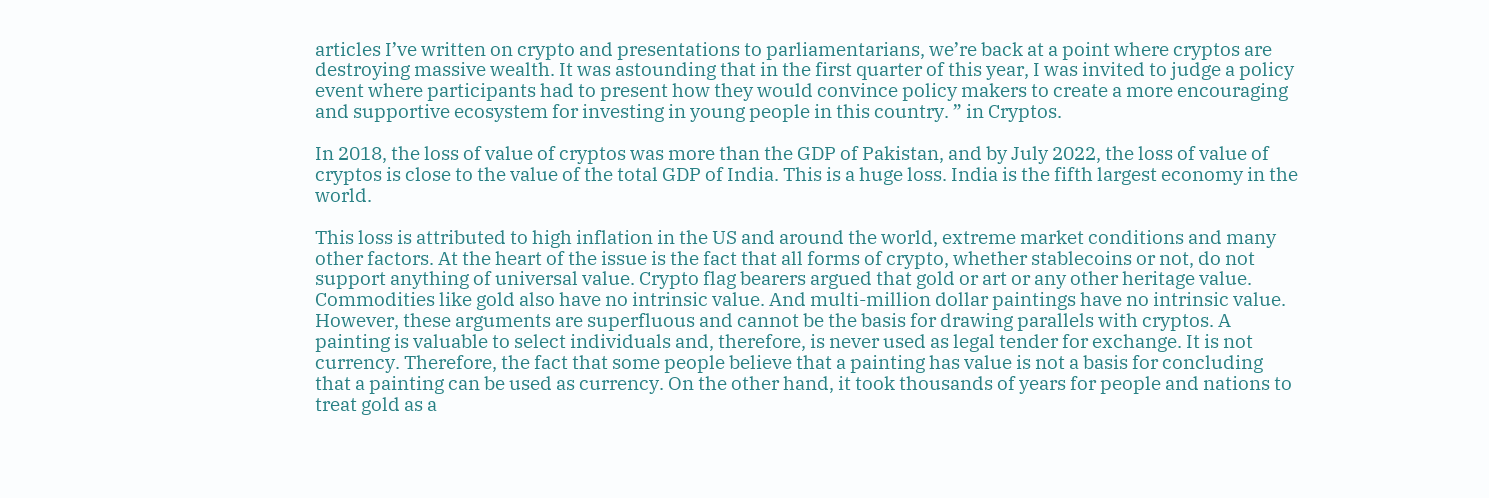articles I’ve written on crypto and presentations to parliamentarians, we’re back at a point where cryptos are destroying massive wealth. It was astounding that in the first quarter of this year, I was invited to judge a policy event where participants had to present how they would convince policy makers to create a more encouraging and supportive ecosystem for investing in young people in this country. ” in Cryptos.

In 2018, the loss of value of cryptos was more than the GDP of Pakistan, and by July 2022, the loss of value of cryptos is close to the value of the total GDP of India. This is a huge loss. India is the fifth largest economy in the world.

This loss is attributed to high inflation in the US and around the world, extreme market conditions and many other factors. At the heart of the issue is the fact that all forms of crypto, whether stablecoins or not, do not support anything of universal value. Crypto flag bearers argued that gold or art or any other heritage value. Commodities like gold also have no intrinsic value. And multi-million dollar paintings have no intrinsic value. However, these arguments are superfluous and cannot be the basis for drawing parallels with cryptos. A painting is valuable to select individuals and, therefore, is never used as legal tender for exchange. It is not currency. Therefore, the fact that some people believe that a painting has value is not a basis for concluding that a painting can be used as currency. On the other hand, it took thousands of years for people and nations to treat gold as a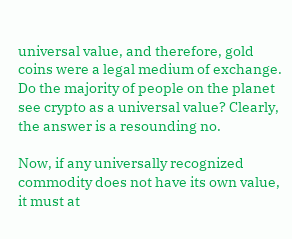universal value, and therefore, gold coins were a legal medium of exchange. Do the majority of people on the planet see crypto as a universal value? Clearly, the answer is a resounding no.

Now, if any universally recognized commodity does not have its own value, it must at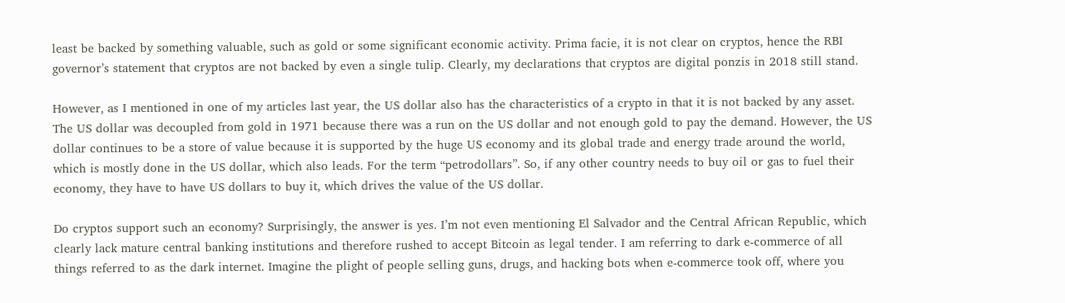least be backed by something valuable, such as gold or some significant economic activity. Prima facie, it is not clear on cryptos, hence the RBI governor’s statement that cryptos are not backed by even a single tulip. Clearly, my declarations that cryptos are digital ponzis in 2018 still stand.

However, as I mentioned in one of my articles last year, the US dollar also has the characteristics of a crypto in that it is not backed by any asset. The US dollar was decoupled from gold in 1971 because there was a run on the US dollar and not enough gold to pay the demand. However, the US dollar continues to be a store of value because it is supported by the huge US economy and its global trade and energy trade around the world, which is mostly done in the US dollar, which also leads. For the term “petrodollars”. So, if any other country needs to buy oil or gas to fuel their economy, they have to have US dollars to buy it, which drives the value of the US dollar.

Do cryptos support such an economy? Surprisingly, the answer is yes. I’m not even mentioning El Salvador and the Central African Republic, which clearly lack mature central banking institutions and therefore rushed to accept Bitcoin as legal tender. I am referring to dark e-commerce of all things referred to as the dark internet. Imagine the plight of people selling guns, drugs, and hacking bots when e-commerce took off, where you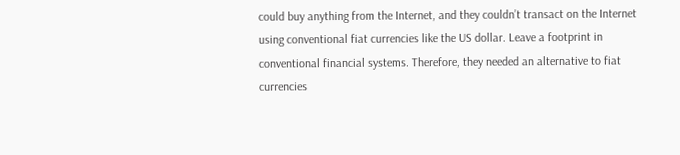could buy anything from the Internet, and they couldn’t transact on the Internet using conventional fiat currencies like the US dollar. Leave a footprint in conventional financial systems. Therefore, they needed an alternative to fiat currencies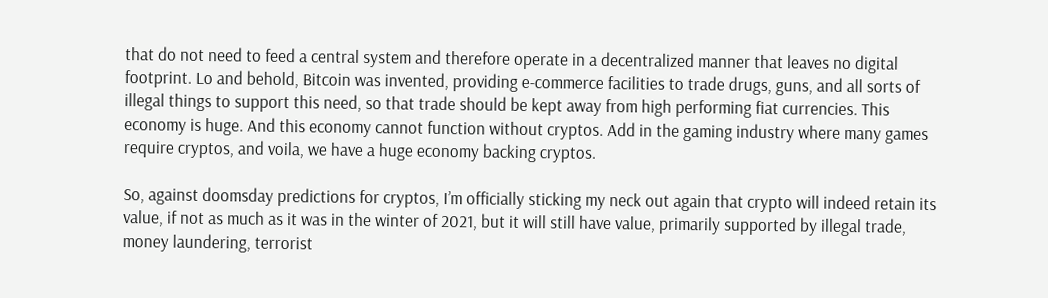that do not need to feed a central system and therefore operate in a decentralized manner that leaves no digital footprint. Lo and behold, Bitcoin was invented, providing e-commerce facilities to trade drugs, guns, and all sorts of illegal things to support this need, so that trade should be kept away from high performing fiat currencies. This economy is huge. And this economy cannot function without cryptos. Add in the gaming industry where many games require cryptos, and voila, we have a huge economy backing cryptos.

So, against doomsday predictions for cryptos, I’m officially sticking my neck out again that crypto will indeed retain its value, if not as much as it was in the winter of 2021, but it will still have value, primarily supported by illegal trade, money laundering, terrorist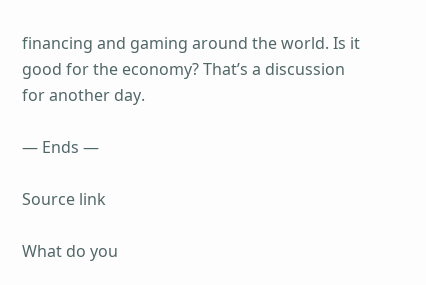financing and gaming around the world. Is it good for the economy? That’s a discussion for another day.

— Ends —

Source link

What do you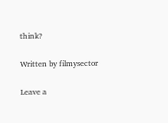think?

Written by filmysector

Leave a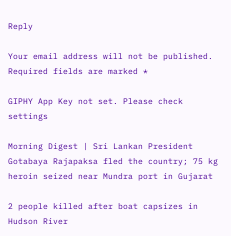Reply

Your email address will not be published. Required fields are marked *

GIPHY App Key not set. Please check settings

Morning Digest | Sri Lankan President Gotabaya Rajapaksa fled the country; 75 kg heroin seized near Mundra port in Gujarat

2 people killed after boat capsizes in Hudson River